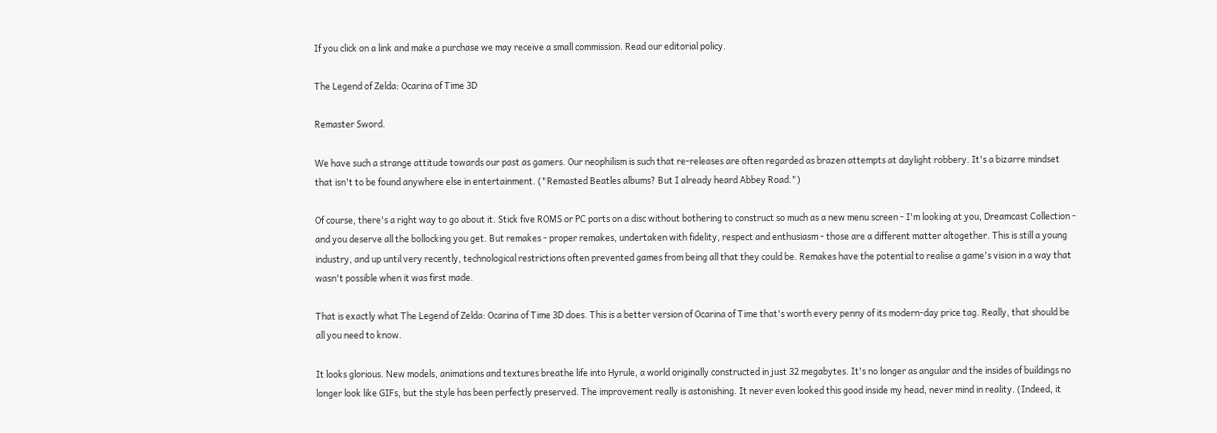If you click on a link and make a purchase we may receive a small commission. Read our editorial policy.

The Legend of Zelda: Ocarina of Time 3D

Remaster Sword.

We have such a strange attitude towards our past as gamers. Our neophilism is such that re-releases are often regarded as brazen attempts at daylight robbery. It's a bizarre mindset that isn't to be found anywhere else in entertainment. ("Remasted Beatles albums? But I already heard Abbey Road.")

Of course, there's a right way to go about it. Stick five ROMS or PC ports on a disc without bothering to construct so much as a new menu screen - I'm looking at you, Dreamcast Collection - and you deserve all the bollocking you get. But remakes - proper remakes, undertaken with fidelity, respect and enthusiasm - those are a different matter altogether. This is still a young industry, and up until very recently, technological restrictions often prevented games from being all that they could be. Remakes have the potential to realise a game's vision in a way that wasn't possible when it was first made.

That is exactly what The Legend of Zelda: Ocarina of Time 3D does. This is a better version of Ocarina of Time that's worth every penny of its modern-day price tag. Really, that should be all you need to know.

It looks glorious. New models, animations and textures breathe life into Hyrule, a world originally constructed in just 32 megabytes. It's no longer as angular and the insides of buildings no longer look like GIFs, but the style has been perfectly preserved. The improvement really is astonishing. It never even looked this good inside my head, never mind in reality. (Indeed, it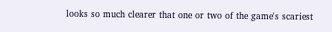looks so much clearer that one or two of the game's scariest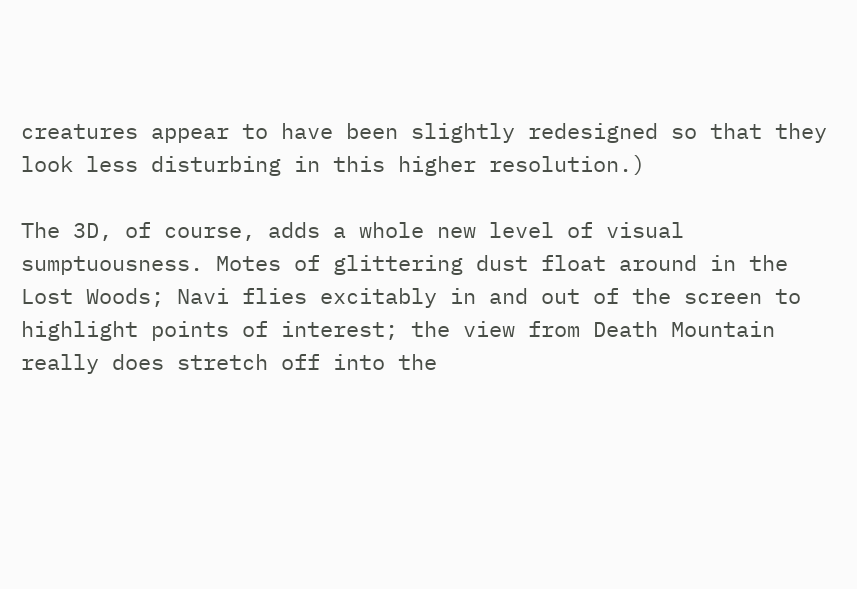creatures appear to have been slightly redesigned so that they look less disturbing in this higher resolution.)

The 3D, of course, adds a whole new level of visual sumptuousness. Motes of glittering dust float around in the Lost Woods; Navi flies excitably in and out of the screen to highlight points of interest; the view from Death Mountain really does stretch off into the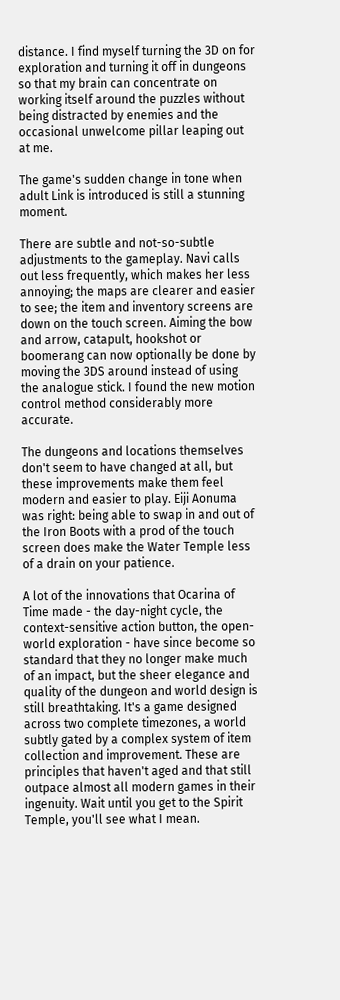distance. I find myself turning the 3D on for exploration and turning it off in dungeons so that my brain can concentrate on working itself around the puzzles without being distracted by enemies and the occasional unwelcome pillar leaping out at me.

The game's sudden change in tone when adult Link is introduced is still a stunning moment.

There are subtle and not-so-subtle adjustments to the gameplay. Navi calls out less frequently, which makes her less annoying; the maps are clearer and easier to see; the item and inventory screens are down on the touch screen. Aiming the bow and arrow, catapult, hookshot or boomerang can now optionally be done by moving the 3DS around instead of using the analogue stick. I found the new motion control method considerably more accurate.

The dungeons and locations themselves don't seem to have changed at all, but these improvements make them feel modern and easier to play. Eiji Aonuma was right: being able to swap in and out of the Iron Boots with a prod of the touch screen does make the Water Temple less of a drain on your patience.

A lot of the innovations that Ocarina of Time made - the day-night cycle, the context-sensitive action button, the open-world exploration - have since become so standard that they no longer make much of an impact, but the sheer elegance and quality of the dungeon and world design is still breathtaking. It's a game designed across two complete timezones, a world subtly gated by a complex system of item collection and improvement. These are principles that haven't aged and that still outpace almost all modern games in their ingenuity. Wait until you get to the Spirit Temple, you'll see what I mean.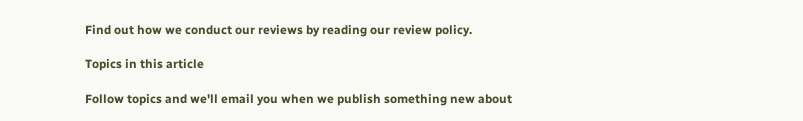Find out how we conduct our reviews by reading our review policy.

Topics in this article

Follow topics and we'll email you when we publish something new about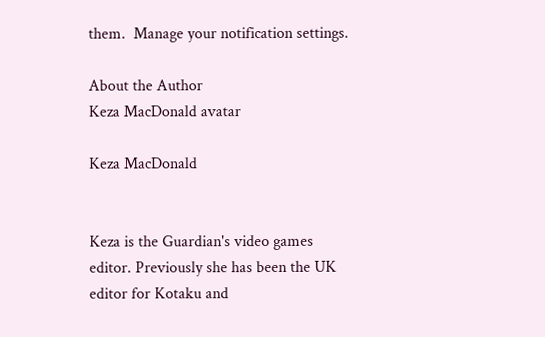them.  Manage your notification settings.

About the Author
Keza MacDonald avatar

Keza MacDonald


Keza is the Guardian's video games editor. Previously she has been the UK editor for Kotaku and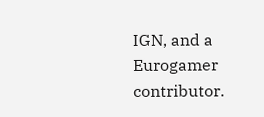IGN, and a Eurogamer contributor.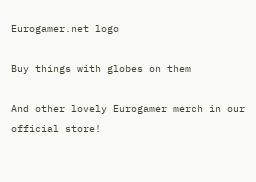Eurogamer.net logo

Buy things with globes on them

And other lovely Eurogamer merch in our official store!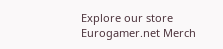Explore our store
Eurogamer.net Merch